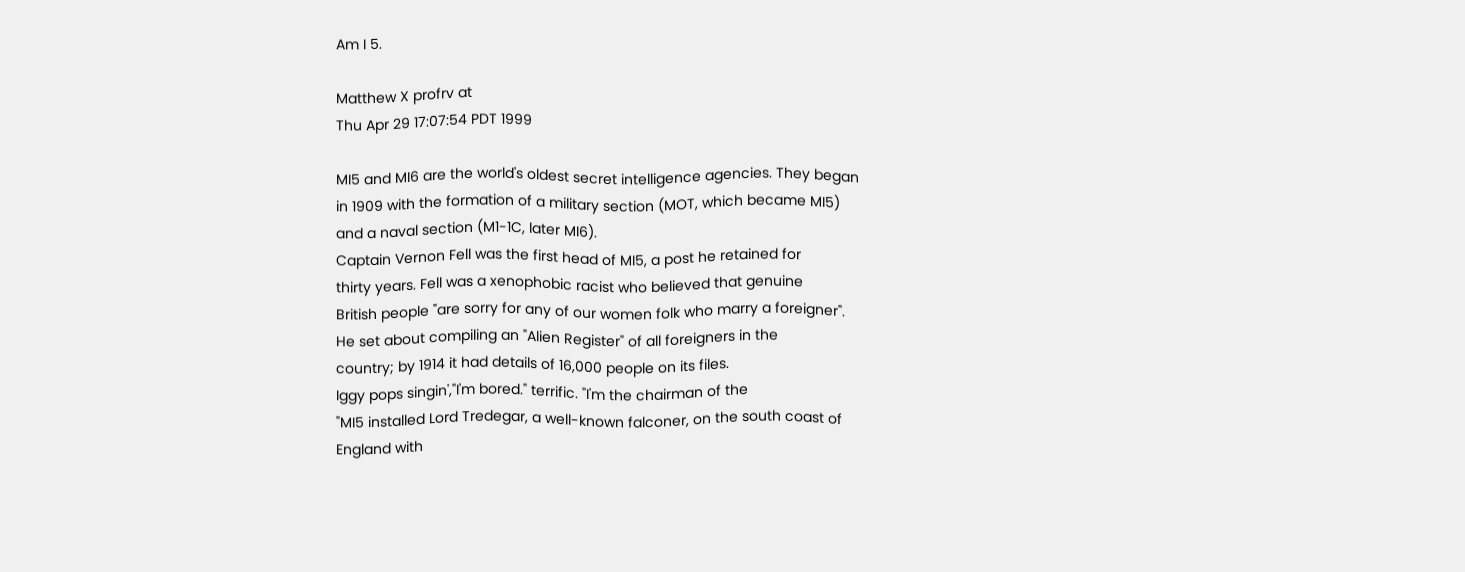Am I 5.

Matthew X profrv at
Thu Apr 29 17:07:54 PDT 1999

MI5 and MI6 are the world's oldest secret intelligence agencies. They began
in 1909 with the formation of a military section (MOT, which became MI5)
and a naval section (M1-1C, later MI6).
Captain Vernon Fell was the first head of MI5, a post he retained for
thirty years. Fell was a xenophobic racist who believed that genuine
British people "are sorry for any of our women folk who marry a foreigner".
He set about compiling an "Alien Register" of all foreigners in the
country; by 1914 it had details of 16,000 people on its files.
Iggy pops singin',"I'm bored." terrific. "I'm the chairman of the
"MI5 installed Lord Tredegar, a well-known falconer, on the south coast of
England with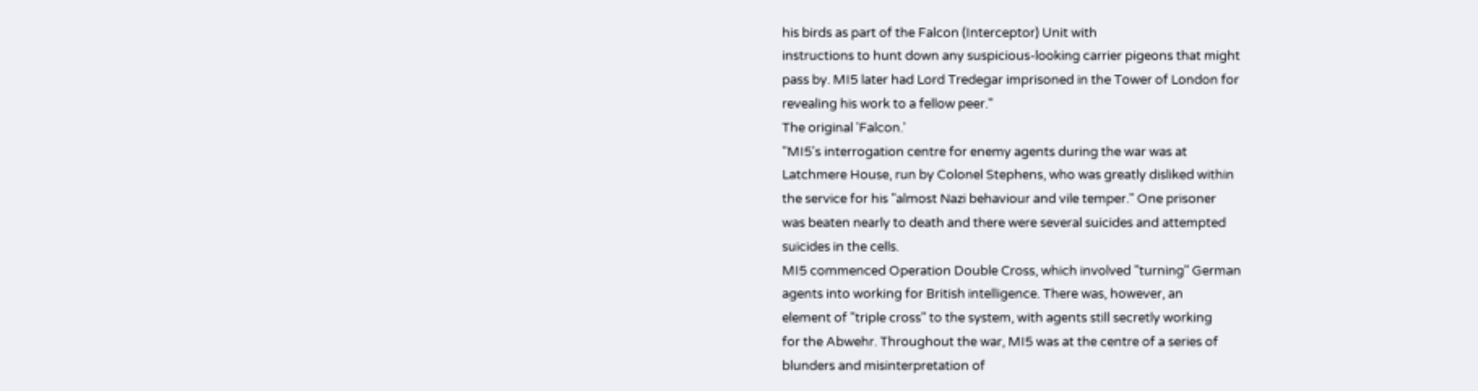his birds as part of the Falcon (Interceptor) Unit with
instructions to hunt down any suspicious-looking carrier pigeons that might
pass by. MI5 later had Lord Tredegar imprisoned in the Tower of London for
revealing his work to a fellow peer."
The original 'Falcon.'
"MI5's interrogation centre for enemy agents during the war was at
Latchmere House, run by Colonel Stephens, who was greatly disliked within
the service for his "almost Nazi behaviour and vile temper." One prisoner
was beaten nearly to death and there were several suicides and attempted
suicides in the cells.
MI5 commenced Operation Double Cross, which involved "turning" German
agents into working for British intelligence. There was, however, an
element of "triple cross" to the system, with agents still secretly working
for the Abwehr. Throughout the war, MI5 was at the centre of a series of
blunders and misinterpretation of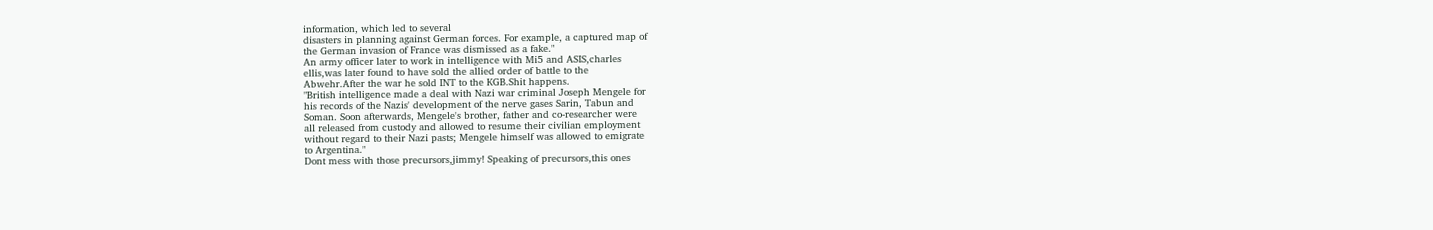information, which led to several
disasters in planning against German forces. For example, a captured map of
the German invasion of France was dismissed as a fake."
An army officer later to work in intelligence with Mi5 and ASIS,charles
ellis,was later found to have sold the allied order of battle to the
Abwehr.After the war he sold INT to the KGB.Shit happens.
"British intelligence made a deal with Nazi war criminal Joseph Mengele for
his records of the Nazis' development of the nerve gases Sarin, Tabun and
Soman. Soon afterwards, Mengele's brother, father and co-researcher were
all released from custody and allowed to resume their civilian employment
without regard to their Nazi pasts; Mengele himself was allowed to emigrate
to Argentina."
Dont mess with those precursors,jimmy! Speaking of precursors,this ones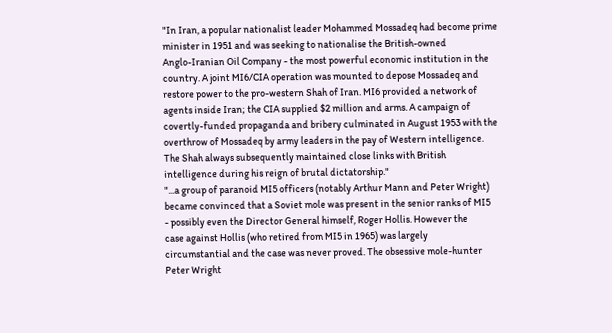"In Iran, a popular nationalist leader Mohammed Mossadeq had become prime
minister in 1951 and was seeking to nationalise the British-owned
Anglo-Iranian Oil Company - the most powerful economic institution in the
country. A joint MI6/CIA operation was mounted to depose Mossadeq and
restore power to the pro-western Shah of Iran. MI6 provided a network of
agents inside Iran; the CIA supplied $2 million and arms. A campaign of
covertly-funded propaganda and bribery culminated in August 1953 with the
overthrow of Mossadeq by army leaders in the pay of Western intelligence.
The Shah always subsequently maintained close links with British
intelligence during his reign of brutal dictatorship."
"...a group of paranoid MI5 officers (notably Arthur Mann and Peter Wright)
became convinced that a Soviet mole was present in the senior ranks of MI5
- possibly even the Director General himself, Roger Hollis. However the
case against Hollis (who retired from MI5 in 1965) was largely
circumstantial and the case was never proved. The obsessive mole-hunter
Peter Wright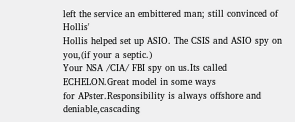left the service an embittered man; still convinced of Hollis'
Hollis helped set up ASIO. The CSIS and ASIO spy on you,(if your a septic.)
Your NSA /CIA/ FBI spy on us.Its called ECHELON.Great model in some ways
for APster.Responsibility is always offshore and deniable,cascading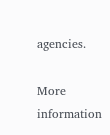agencies.

More information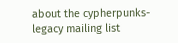about the cypherpunks-legacy mailing list